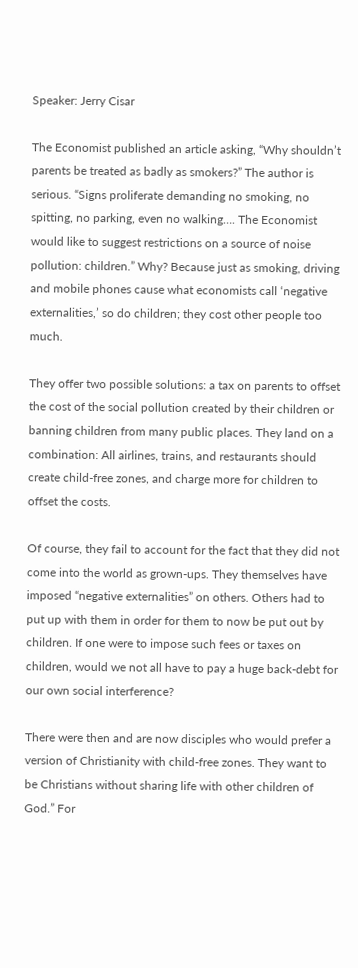Speaker: Jerry Cisar

The Economist published an article asking, “Why shouldn’t parents be treated as badly as smokers?” The author is serious. “Signs proliferate demanding no smoking, no spitting, no parking, even no walking…. The Economist would like to suggest restrictions on a source of noise pollution: children.” Why? Because just as smoking, driving and mobile phones cause what economists call ‘negative externalities,’ so do children; they cost other people too much.

They offer two possible solutions: a tax on parents to offset the cost of the social pollution created by their children or banning children from many public places. They land on a combination: All airlines, trains, and restaurants should create child-free zones, and charge more for children to offset the costs.

Of course, they fail to account for the fact that they did not come into the world as grown-ups. They themselves have imposed “negative externalities” on others. Others had to put up with them in order for them to now be put out by children. If one were to impose such fees or taxes on children, would we not all have to pay a huge back-debt for our own social interference?

There were then and are now disciples who would prefer a version of Christianity with child-free zones. They want to be Christians without sharing life with other children of God.” For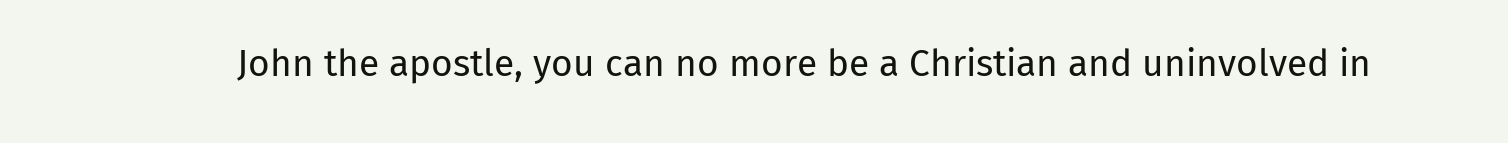John the apostle, you can no more be a Christian and uninvolved in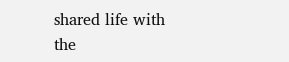shared life with the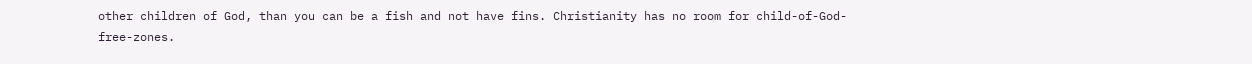other children of God, than you can be a fish and not have fins. Christianity has no room for child-of-God-free-zones.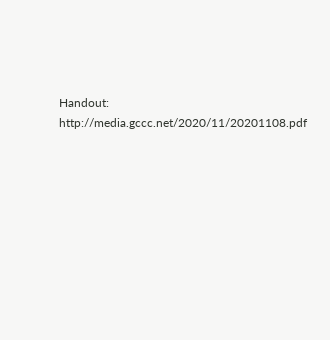Handout: http://media.gccc.net/2020/11/20201108.pdf